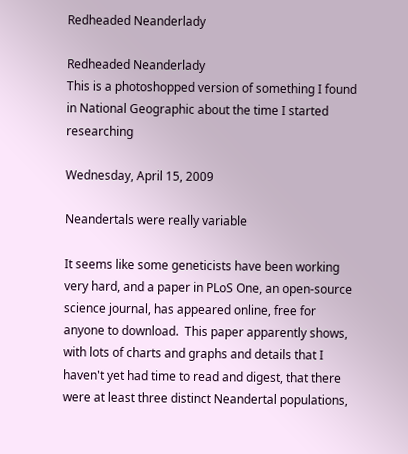Redheaded Neanderlady

Redheaded Neanderlady
This is a photoshopped version of something I found in National Geographic about the time I started researching

Wednesday, April 15, 2009

Neandertals were really variable

It seems like some geneticists have been working very hard, and a paper in PLoS One, an open-source science journal, has appeared online, free for anyone to download.  This paper apparently shows, with lots of charts and graphs and details that I haven't yet had time to read and digest, that there were at least three distinct Neandertal populations,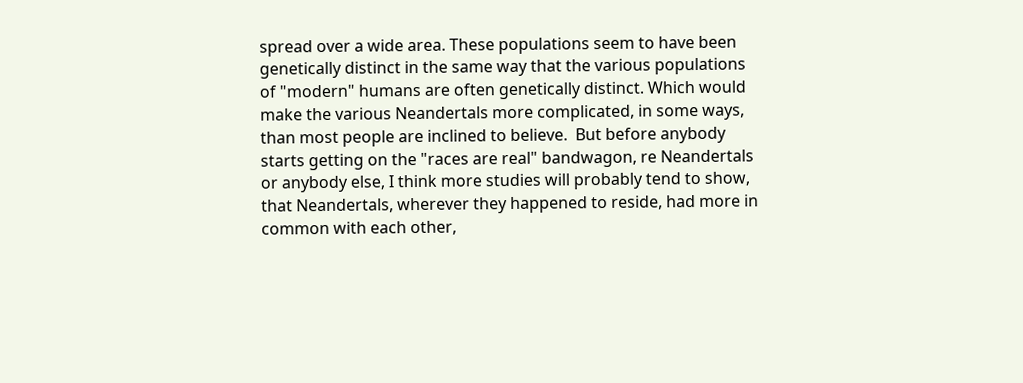spread over a wide area. These populations seem to have been genetically distinct in the same way that the various populations of "modern" humans are often genetically distinct. Which would make the various Neandertals more complicated, in some ways, than most people are inclined to believe.  But before anybody starts getting on the "races are real" bandwagon, re Neandertals or anybody else, I think more studies will probably tend to show, that Neandertals, wherever they happened to reside, had more in common with each other,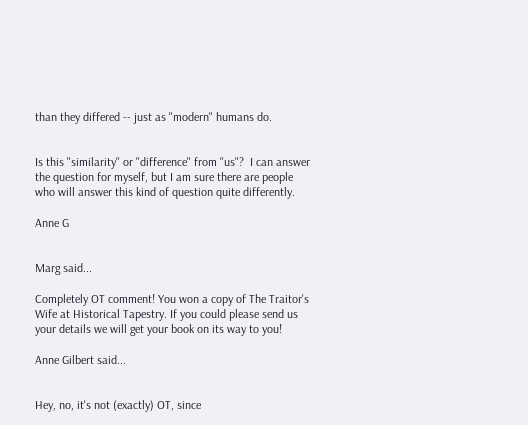than they differed -- just as "modern" humans do.


Is this "similarity" or "difference" from "us"?  I can answer the question for myself, but I am sure there are people who will answer this kind of question quite differently.

Anne G


Marg said...

Completely OT comment! You won a copy of The Traitor's Wife at Historical Tapestry. If you could please send us your details we will get your book on its way to you!

Anne Gilbert said...


Hey, no, it's not (exactly) OT, since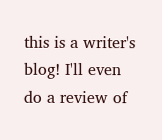this is a writer's blog! I'll even do a review of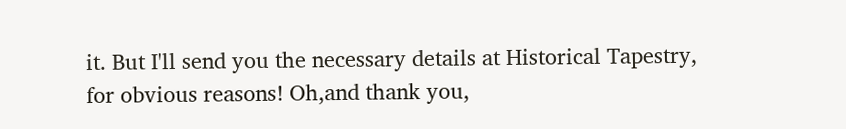it. But I'll send you the necessary details at Historical Tapestry, for obvious reasons! Oh,and thank you,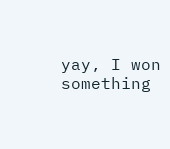yay, I won something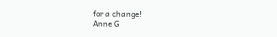for a change!
Anne G